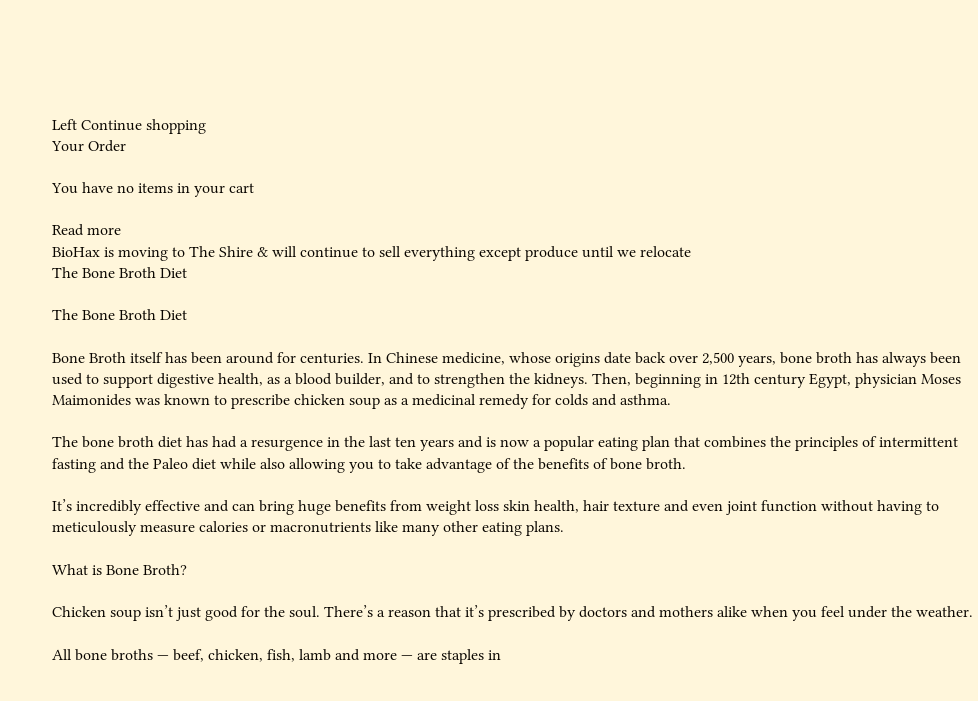Left Continue shopping
Your Order

You have no items in your cart

Read more
BioHax is moving to The Shire & will continue to sell everything except produce until we relocate
The Bone Broth Diet

The Bone Broth Diet

Bone Broth itself has been around for centuries. In Chinese medicine, whose origins date back over 2,500 years, bone broth has always been used to support digestive health, as a blood builder, and to strengthen the kidneys. Then, beginning in 12th century Egypt, physician Moses Maimonides was known to prescribe chicken soup as a medicinal remedy for colds and asthma.

The bone broth diet has had a resurgence in the last ten years and is now a popular eating plan that combines the principles of intermittent fasting and the Paleo diet while also allowing you to take advantage of the benefits of bone broth.

It’s incredibly effective and can bring huge benefits from weight loss skin health, hair texture and even joint function without having to meticulously measure calories or macronutrients like many other eating plans.

What is Bone Broth?

Chicken soup isn’t just good for the soul. There’s a reason that it’s prescribed by doctors and mothers alike when you feel under the weather.

All bone broths — beef, chicken, fish, lamb and more — are staples in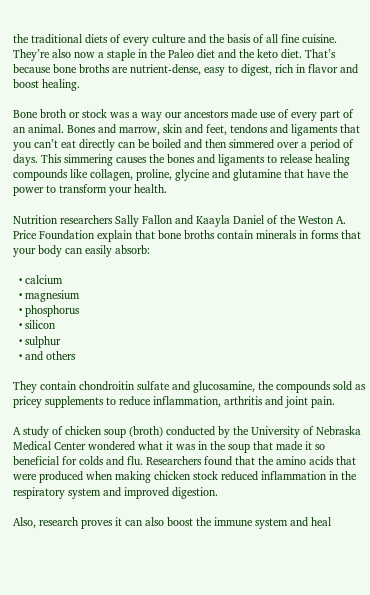the traditional diets of every culture and the basis of all fine cuisine. They’re also now a staple in the Paleo diet and the keto diet. That’s because bone broths are nutrient-dense, easy to digest, rich in flavor and boost healing.

Bone broth or stock was a way our ancestors made use of every part of an animal. Bones and marrow, skin and feet, tendons and ligaments that you can’t eat directly can be boiled and then simmered over a period of days. This simmering causes the bones and ligaments to release healing compounds like collagen, proline, glycine and glutamine that have the power to transform your health.

Nutrition researchers Sally Fallon and Kaayla Daniel of the Weston A. Price Foundation explain that bone broths contain minerals in forms that your body can easily absorb:

  • calcium
  • magnesium
  • phosphorus
  • silicon
  • sulphur
  • and others

They contain chondroitin sulfate and glucosamine, the compounds sold as pricey supplements to reduce inflammation, arthritis and joint pain.

A study of chicken soup (broth) conducted by the University of Nebraska Medical Center wondered what it was in the soup that made it so beneficial for colds and flu. Researchers found that the amino acids that were produced when making chicken stock reduced inflammation in the respiratory system and improved digestion.

Also, research proves it can also boost the immune system and heal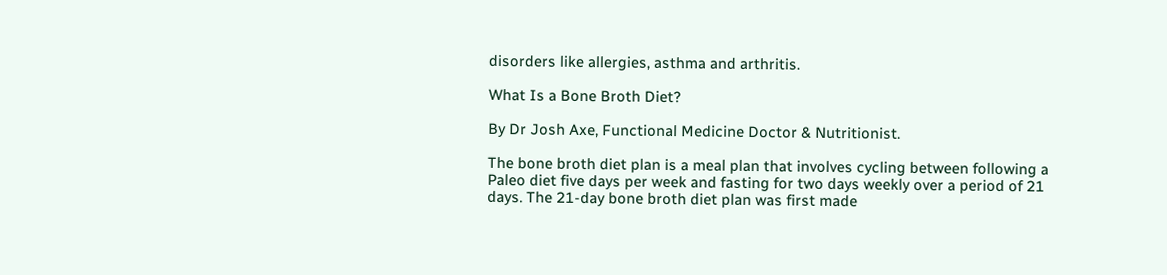disorders like allergies, asthma and arthritis.

What Is a Bone Broth Diet?

By Dr Josh Axe, Functional Medicine Doctor & Nutritionist.

The bone broth diet plan is a meal plan that involves cycling between following a Paleo diet five days per week and fasting for two days weekly over a period of 21 days. The 21-day bone broth diet plan was first made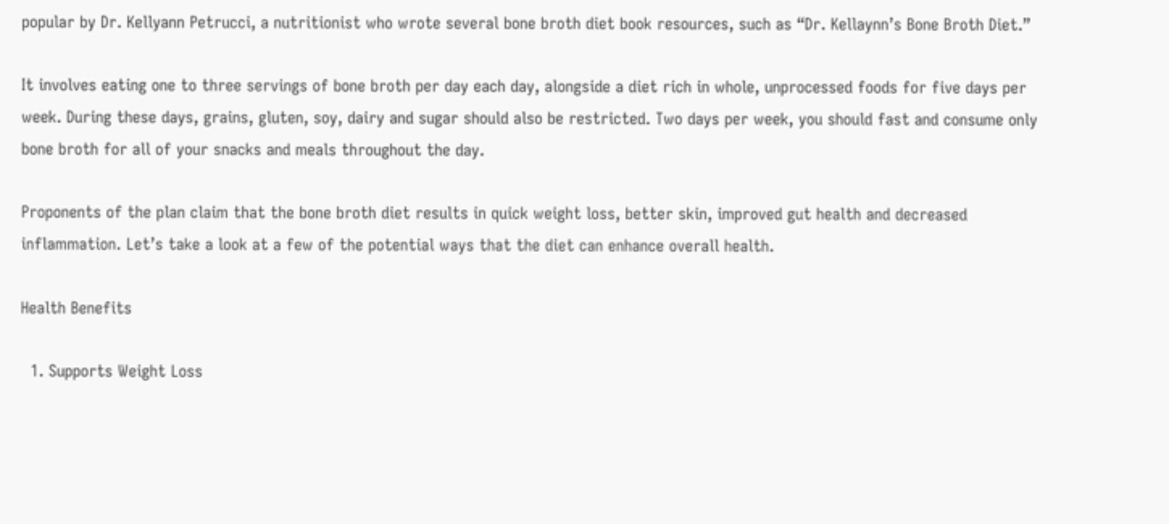popular by Dr. Kellyann Petrucci, a nutritionist who wrote several bone broth diet book resources, such as “Dr. Kellaynn’s Bone Broth Diet.”

It involves eating one to three servings of bone broth per day each day, alongside a diet rich in whole, unprocessed foods for five days per week. During these days, grains, gluten, soy, dairy and sugar should also be restricted. Two days per week, you should fast and consume only bone broth for all of your snacks and meals throughout the day.

Proponents of the plan claim that the bone broth diet results in quick weight loss, better skin, improved gut health and decreased inflammation. Let’s take a look at a few of the potential ways that the diet can enhance overall health.

Health Benefits

  1. Supports Weight Loss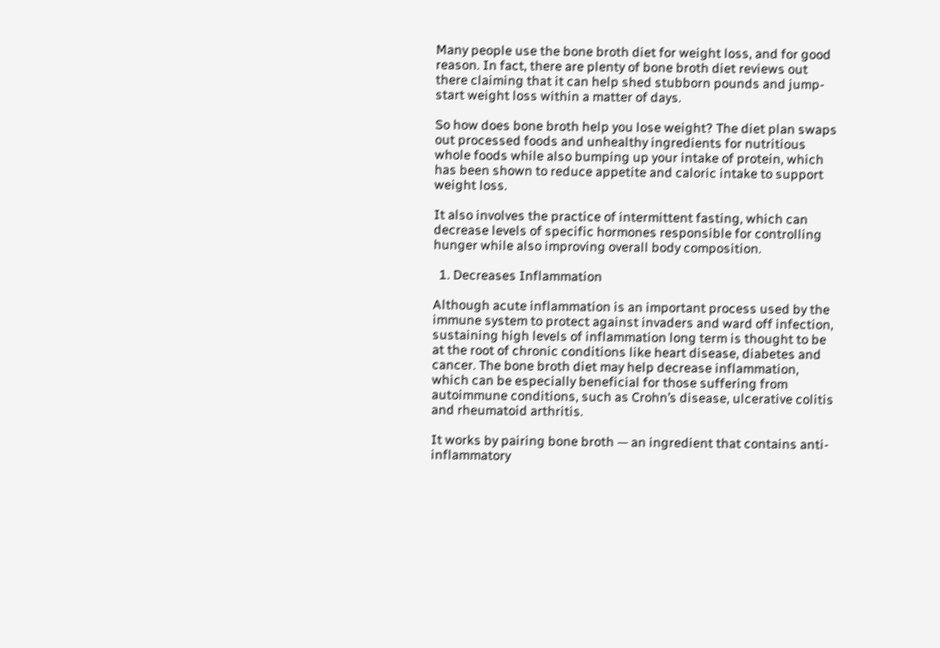Many people use the bone broth diet for weight loss, and for good reason. In fact, there are plenty of bone broth diet reviews out there claiming that it can help shed stubborn pounds and jump-start weight loss within a matter of days.

So how does bone broth help you lose weight? The diet plan swaps out processed foods and unhealthy ingredients for nutritious whole foods while also bumping up your intake of protein, which has been shown to reduce appetite and caloric intake to support weight loss.

It also involves the practice of intermittent fasting, which can decrease levels of specific hormones responsible for controlling hunger while also improving overall body composition.

  1. Decreases Inflammation

Although acute inflammation is an important process used by the immune system to protect against invaders and ward off infection, sustaining high levels of inflammation long term is thought to be at the root of chronic conditions like heart disease, diabetes and cancer. The bone broth diet may help decrease inflammation, which can be especially beneficial for those suffering from autoimmune conditions, such as Crohn’s disease, ulcerative colitis and rheumatoid arthritis.

It works by pairing bone broth — an ingredient that contains anti-inflammatory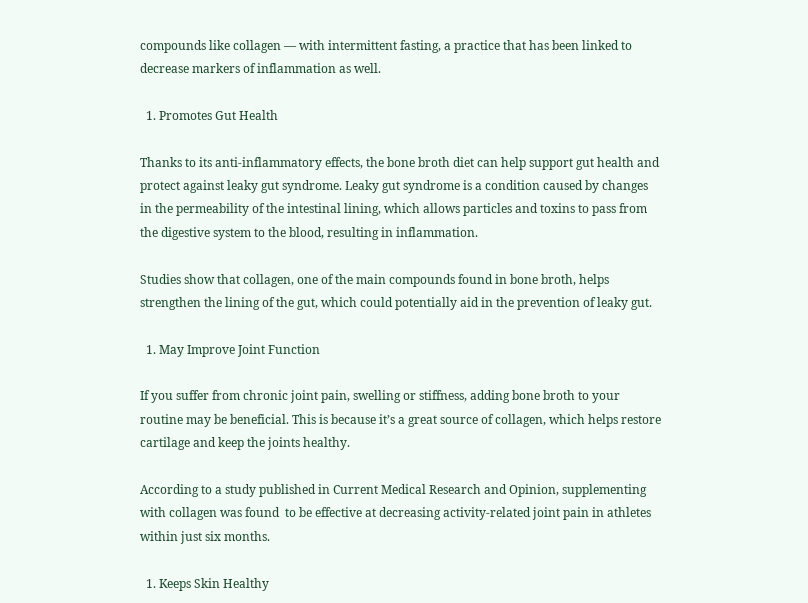compounds like collagen — with intermittent fasting, a practice that has been linked to decrease markers of inflammation as well.

  1. Promotes Gut Health

Thanks to its anti-inflammatory effects, the bone broth diet can help support gut health and protect against leaky gut syndrome. Leaky gut syndrome is a condition caused by changes in the permeability of the intestinal lining, which allows particles and toxins to pass from the digestive system to the blood, resulting in inflammation.

Studies show that collagen, one of the main compounds found in bone broth, helps strengthen the lining of the gut, which could potentially aid in the prevention of leaky gut.

  1. May Improve Joint Function

If you suffer from chronic joint pain, swelling or stiffness, adding bone broth to your routine may be beneficial. This is because it’s a great source of collagen, which helps restore cartilage and keep the joints healthy.

According to a study published in Current Medical Research and Opinion, supplementing with collagen was found  to be effective at decreasing activity-related joint pain in athletes within just six months.

  1. Keeps Skin Healthy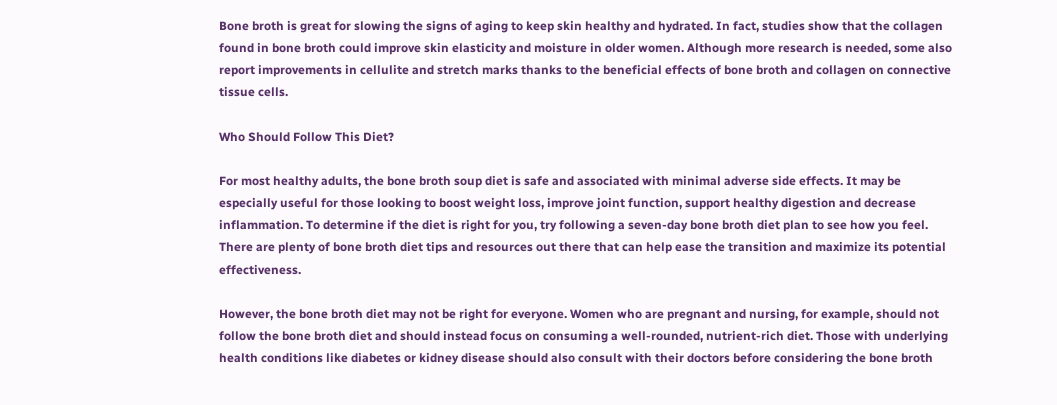Bone broth is great for slowing the signs of aging to keep skin healthy and hydrated. In fact, studies show that the collagen found in bone broth could improve skin elasticity and moisture in older women. Although more research is needed, some also report improvements in cellulite and stretch marks thanks to the beneficial effects of bone broth and collagen on connective tissue cells.

Who Should Follow This Diet?

For most healthy adults, the bone broth soup diet is safe and associated with minimal adverse side effects. It may be especially useful for those looking to boost weight loss, improve joint function, support healthy digestion and decrease inflammation. To determine if the diet is right for you, try following a seven-day bone broth diet plan to see how you feel. There are plenty of bone broth diet tips and resources out there that can help ease the transition and maximize its potential effectiveness.

However, the bone broth diet may not be right for everyone. Women who are pregnant and nursing, for example, should not follow the bone broth diet and should instead focus on consuming a well-rounded, nutrient-rich diet. Those with underlying health conditions like diabetes or kidney disease should also consult with their doctors before considering the bone broth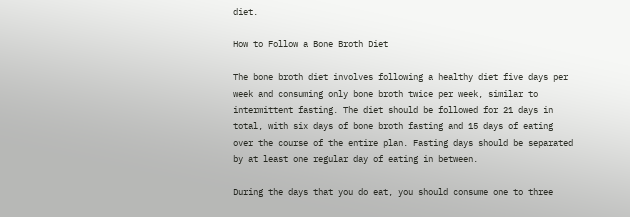diet.

How to Follow a Bone Broth Diet

The bone broth diet involves following a healthy diet five days per week and consuming only bone broth twice per week, similar to intermittent fasting. The diet should be followed for 21 days in total, with six days of bone broth fasting and 15 days of eating over the course of the entire plan. Fasting days should be separated by at least one regular day of eating in between.

During the days that you do eat, you should consume one to three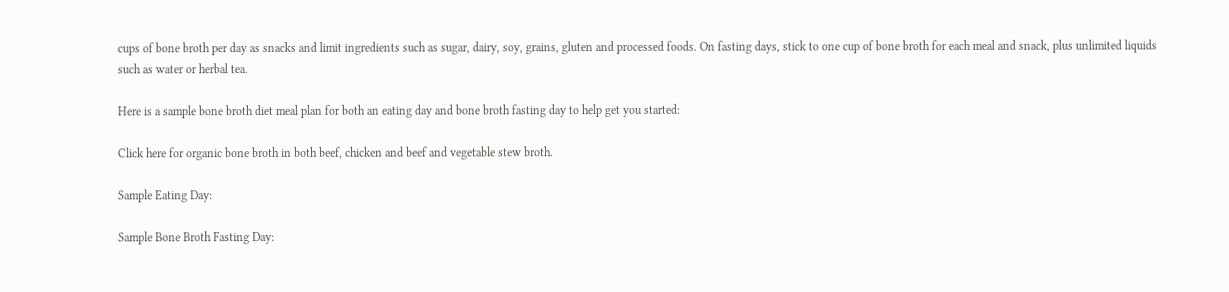cups of bone broth per day as snacks and limit ingredients such as sugar, dairy, soy, grains, gluten and processed foods. On fasting days, stick to one cup of bone broth for each meal and snack, plus unlimited liquids such as water or herbal tea.

Here is a sample bone broth diet meal plan for both an eating day and bone broth fasting day to help get you started:

Click here for organic bone broth in both beef, chicken and beef and vegetable stew broth.

Sample Eating Day:

Sample Bone Broth Fasting Day: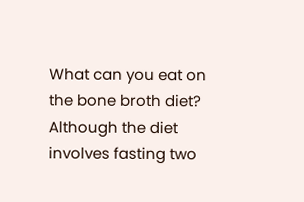What can you eat on the bone broth diet? Although the diet involves fasting two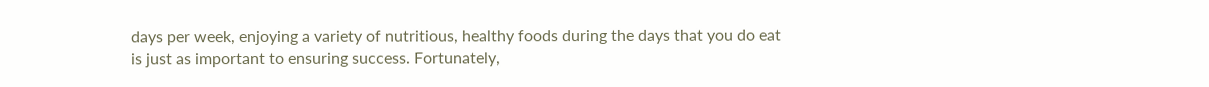days per week, enjoying a variety of nutritious, healthy foods during the days that you do eat is just as important to ensuring success. Fortunately,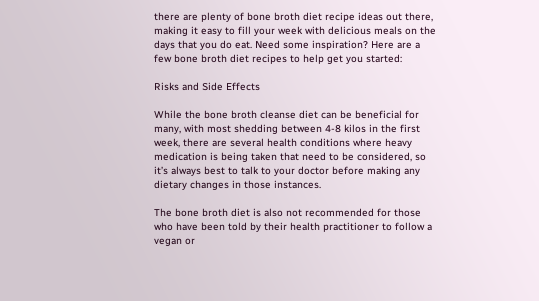there are plenty of bone broth diet recipe ideas out there, making it easy to fill your week with delicious meals on the days that you do eat. Need some inspiration? Here are a few bone broth diet recipes to help get you started:

Risks and Side Effects

While the bone broth cleanse diet can be beneficial for many, with most shedding between 4-8 kilos in the first week, there are several health conditions where heavy medication is being taken that need to be considered, so it’s always best to talk to your doctor before making any dietary changes in those instances.

The bone broth diet is also not recommended for those who have been told by their health practitioner to follow a vegan or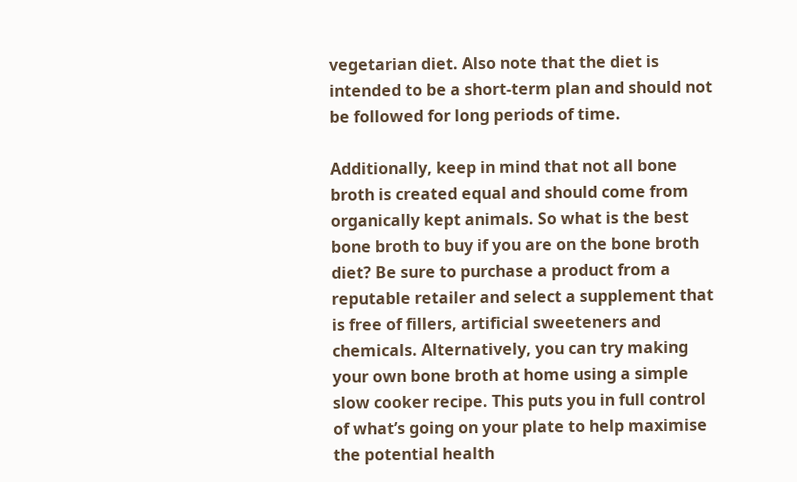vegetarian diet. Also note that the diet is intended to be a short-term plan and should not be followed for long periods of time.

Additionally, keep in mind that not all bone broth is created equal and should come from organically kept animals. So what is the best bone broth to buy if you are on the bone broth diet? Be sure to purchase a product from a reputable retailer and select a supplement that is free of fillers, artificial sweeteners and chemicals. Alternatively, you can try making your own bone broth at home using a simple slow cooker recipe. This puts you in full control of what’s going on your plate to help maximise the potential health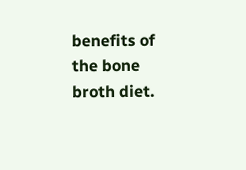benefits of the bone broth diet.